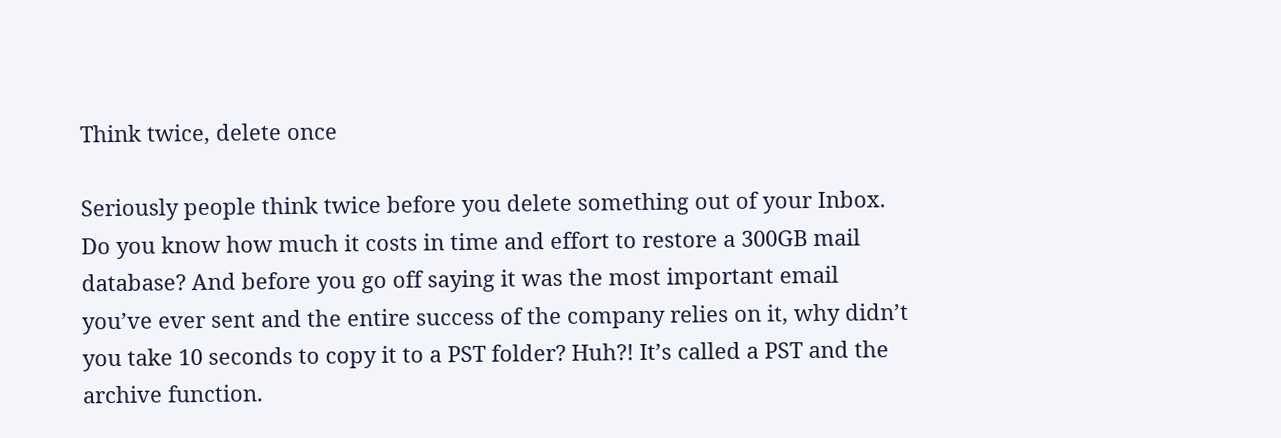Think twice, delete once

Seriously people think twice before you delete something out of your Inbox. Do you know how much it costs in time and effort to restore a 300GB mail database? And before you go off saying it was the most important email you’ve ever sent and the entire success of the company relies on it, why didn’t you take 10 seconds to copy it to a PST folder? Huh?! It’s called a PST and the archive function.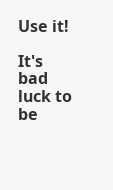Use it!

It's bad luck to be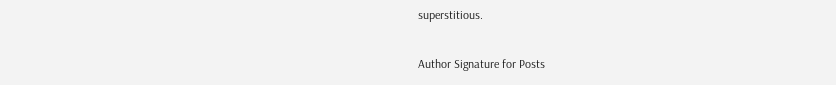superstitious.

Author Signature for Posts